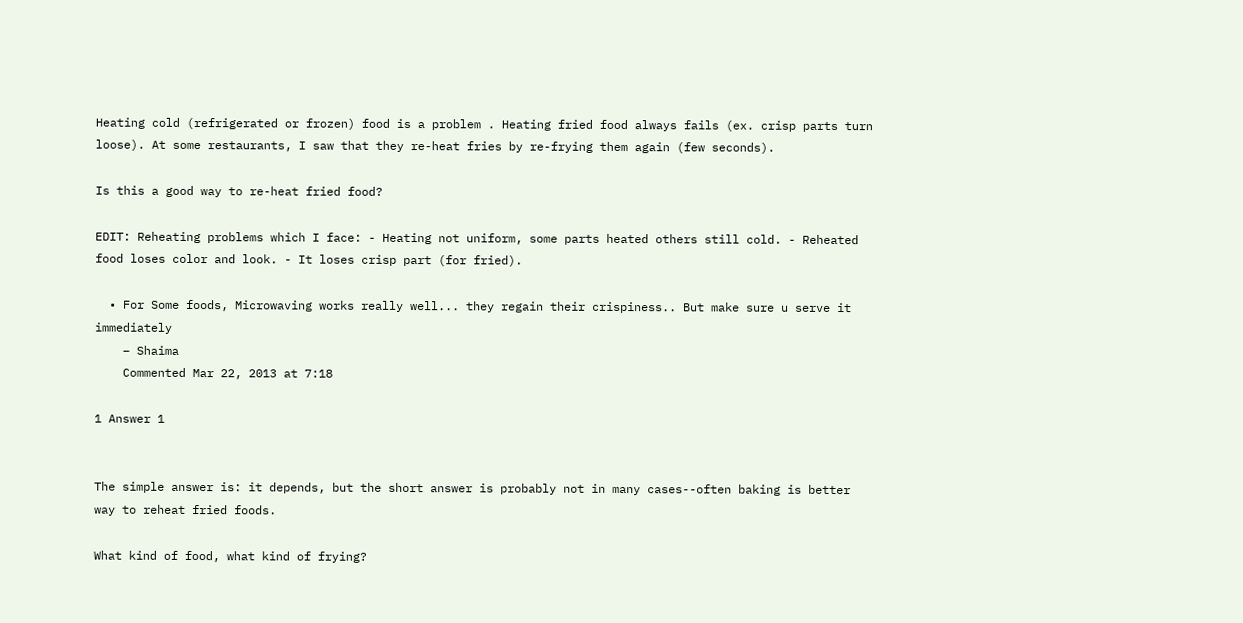Heating cold (refrigerated or frozen) food is a problem . Heating fried food always fails (ex. crisp parts turn loose). At some restaurants, I saw that they re-heat fries by re-frying them again (few seconds).

Is this a good way to re-heat fried food?

EDIT: Reheating problems which I face: - Heating not uniform, some parts heated others still cold. - Reheated food loses color and look. - It loses crisp part (for fried).

  • For Some foods, Microwaving works really well... they regain their crispiness.. But make sure u serve it immediately
    – Shaima
    Commented Mar 22, 2013 at 7:18

1 Answer 1


The simple answer is: it depends, but the short answer is probably not in many cases--often baking is better way to reheat fried foods.

What kind of food, what kind of frying?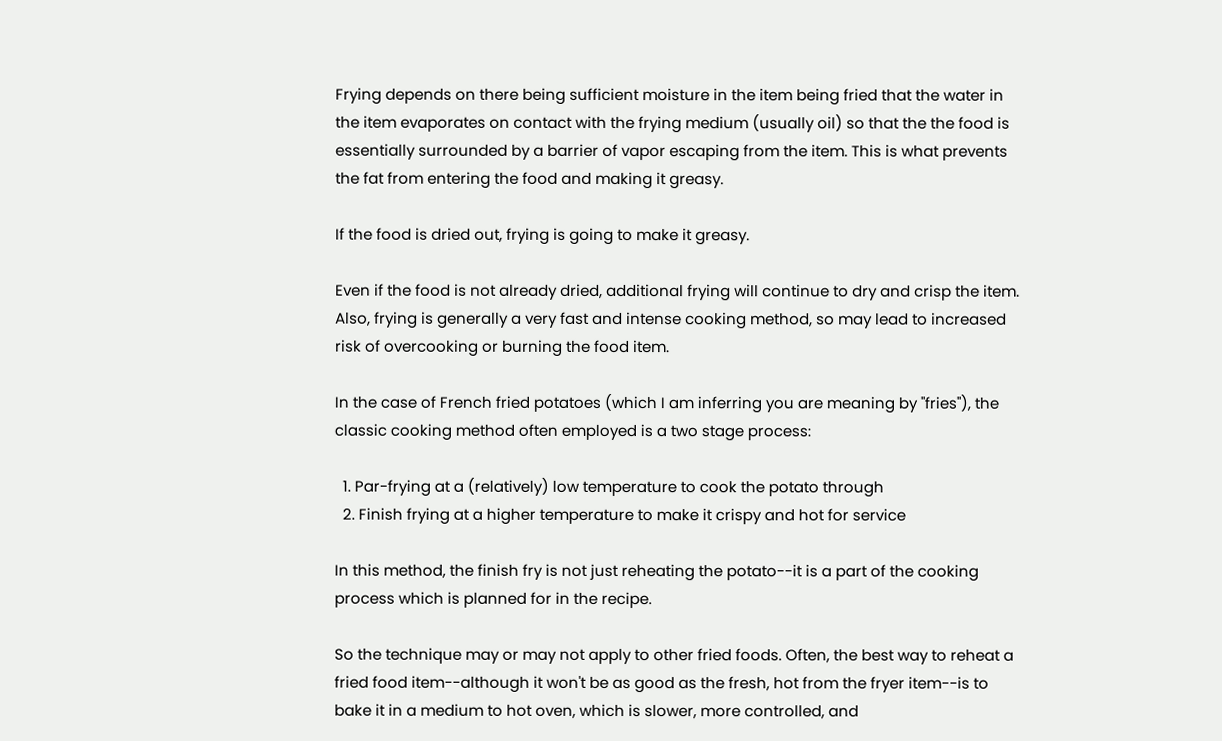Frying depends on there being sufficient moisture in the item being fried that the water in the item evaporates on contact with the frying medium (usually oil) so that the the food is essentially surrounded by a barrier of vapor escaping from the item. This is what prevents the fat from entering the food and making it greasy.

If the food is dried out, frying is going to make it greasy.

Even if the food is not already dried, additional frying will continue to dry and crisp the item. Also, frying is generally a very fast and intense cooking method, so may lead to increased risk of overcooking or burning the food item.

In the case of French fried potatoes (which I am inferring you are meaning by "fries"), the classic cooking method often employed is a two stage process:

  1. Par-frying at a (relatively) low temperature to cook the potato through
  2. Finish frying at a higher temperature to make it crispy and hot for service

In this method, the finish fry is not just reheating the potato--it is a part of the cooking process which is planned for in the recipe.

So the technique may or may not apply to other fried foods. Often, the best way to reheat a fried food item--although it won't be as good as the fresh, hot from the fryer item--is to bake it in a medium to hot oven, which is slower, more controlled, and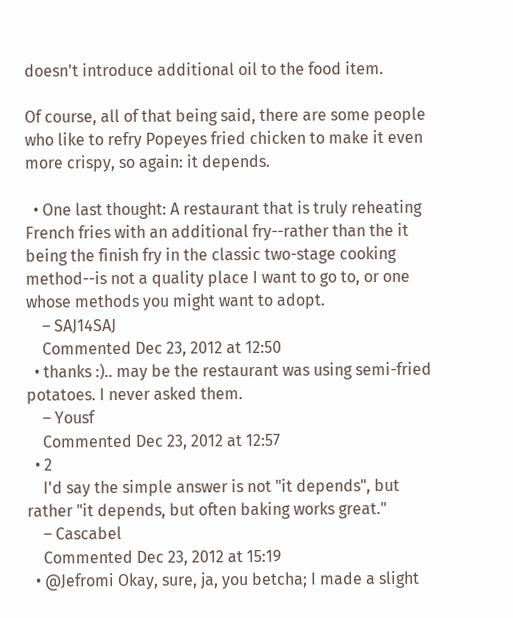doesn't introduce additional oil to the food item.

Of course, all of that being said, there are some people who like to refry Popeyes fried chicken to make it even more crispy, so again: it depends.

  • One last thought: A restaurant that is truly reheating French fries with an additional fry--rather than the it being the finish fry in the classic two-stage cooking method--is not a quality place I want to go to, or one whose methods you might want to adopt.
    – SAJ14SAJ
    Commented Dec 23, 2012 at 12:50
  • thanks :).. may be the restaurant was using semi-fried potatoes. I never asked them.
    – Yousf
    Commented Dec 23, 2012 at 12:57
  • 2
    I'd say the simple answer is not "it depends", but rather "it depends, but often baking works great."
    – Cascabel
    Commented Dec 23, 2012 at 15:19
  • @Jefromi Okay, sure, ja, you betcha; I made a slight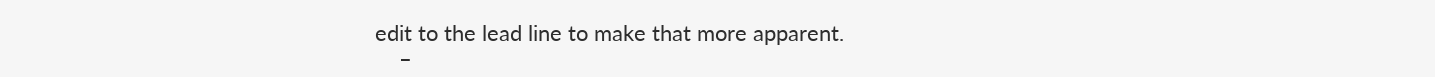edit to the lead line to make that more apparent.
    –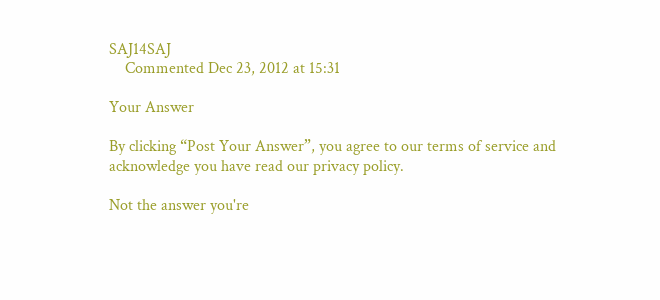SAJ14SAJ
    Commented Dec 23, 2012 at 15:31

Your Answer

By clicking “Post Your Answer”, you agree to our terms of service and acknowledge you have read our privacy policy.

Not the answer you're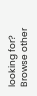looking for? Browse other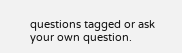questions tagged or ask your own question.